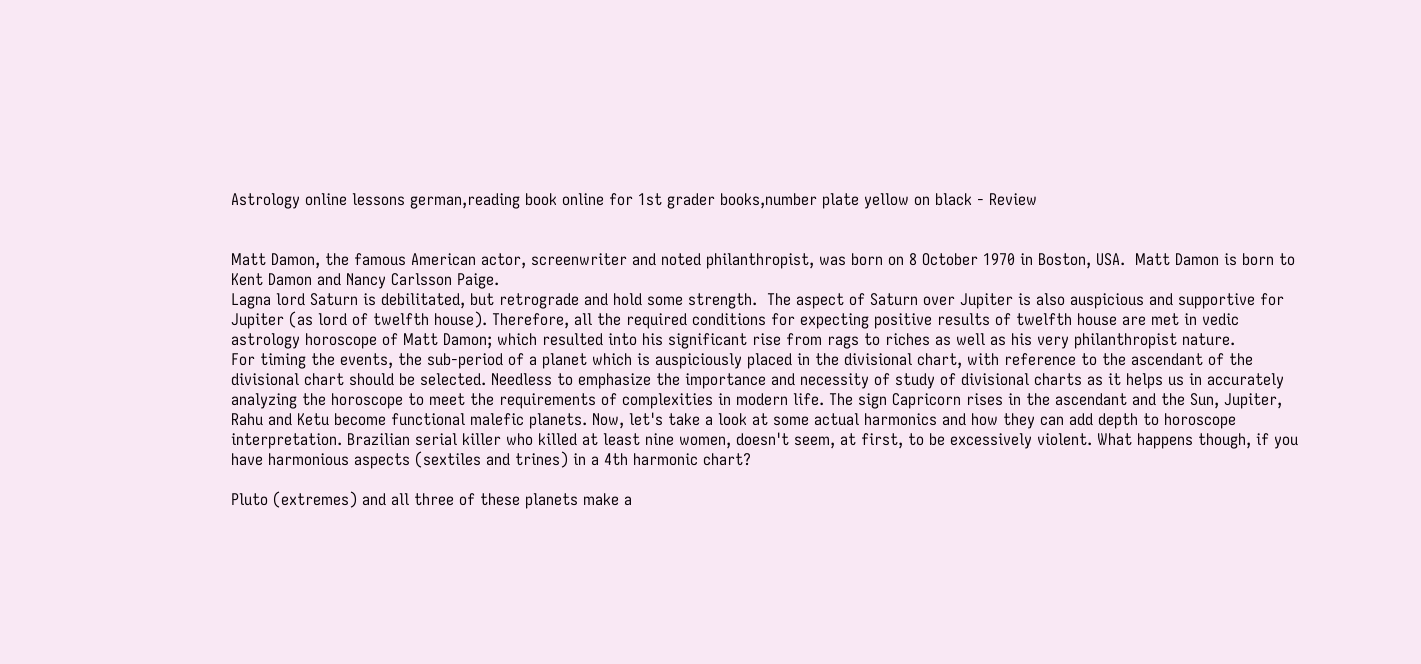Astrology online lessons german,reading book online for 1st grader books,number plate yellow on black - Review


Matt Damon, the famous American actor, screenwriter and noted philanthropist, was born on 8 October 1970 in Boston, USA.  Matt Damon is born to Kent Damon and Nancy Carlsson Paige.
Lagna lord Saturn is debilitated, but retrograde and hold some strength.  The aspect of Saturn over Jupiter is also auspicious and supportive for Jupiter (as lord of twelfth house). Therefore, all the required conditions for expecting positive results of twelfth house are met in vedic astrology horoscope of Matt Damon; which resulted into his significant rise from rags to riches as well as his very philanthropist nature.
For timing the events, the sub-period of a planet which is auspiciously placed in the divisional chart, with reference to the ascendant of the divisional chart should be selected. Needless to emphasize the importance and necessity of study of divisional charts as it helps us in accurately analyzing the horoscope to meet the requirements of complexities in modern life. The sign Capricorn rises in the ascendant and the Sun, Jupiter, Rahu and Ketu become functional malefic planets. Now, let's take a look at some actual harmonics and how they can add depth to horoscope interpretation. Brazilian serial killer who killed at least nine women, doesn't seem, at first, to be excessively violent. What happens though, if you have harmonious aspects (sextiles and trines) in a 4th harmonic chart?

Pluto (extremes) and all three of these planets make a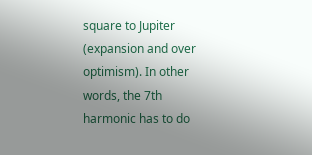square to Jupiter (expansion and over optimism). In other words, the 7th harmonic has to do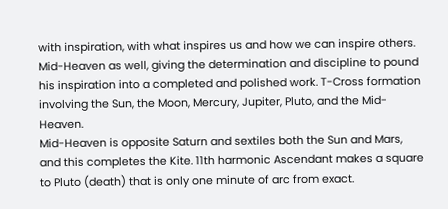with inspiration, with what inspires us and how we can inspire others. Mid-Heaven as well, giving the determination and discipline to pound his inspiration into a completed and polished work. T-Cross formation involving the Sun, the Moon, Mercury, Jupiter, Pluto, and the Mid-Heaven.
Mid-Heaven is opposite Saturn and sextiles both the Sun and Mars, and this completes the Kite. 11th harmonic Ascendant makes a square to Pluto (death) that is only one minute of arc from exact.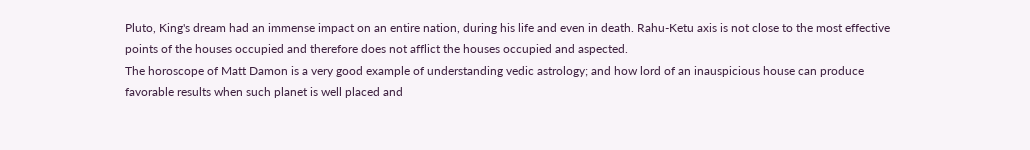Pluto, King's dream had an immense impact on an entire nation, during his life and even in death. Rahu-Ketu axis is not close to the most effective points of the houses occupied and therefore does not afflict the houses occupied and aspected.
The horoscope of Matt Damon is a very good example of understanding vedic astrology; and how lord of an inauspicious house can produce favorable results when such planet is well placed and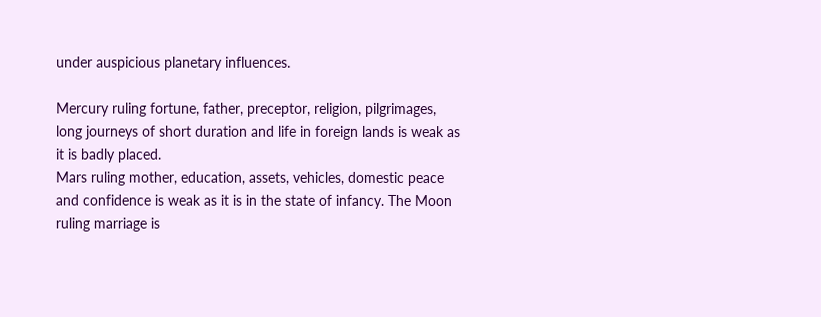under auspicious planetary influences.

Mercury ruling fortune, father, preceptor, religion, pilgrimages, long journeys of short duration and life in foreign lands is weak as it is badly placed.
Mars ruling mother, education, assets, vehicles, domestic peace and confidence is weak as it is in the state of infancy. The Moon ruling marriage is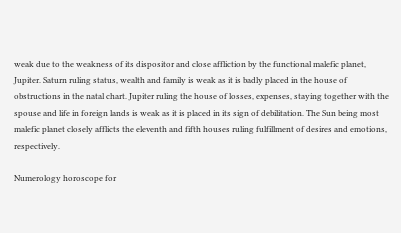weak due to the weakness of its dispositor and close affliction by the functional malefic planet, Jupiter. Saturn ruling status, wealth and family is weak as it is badly placed in the house of obstructions in the natal chart. Jupiter ruling the house of losses, expenses, staying together with the spouse and life in foreign lands is weak as it is placed in its sign of debilitation. The Sun being most malefic planet closely afflicts the eleventh and fifth houses ruling fulfillment of desires and emotions, respectively.

Numerology horoscope for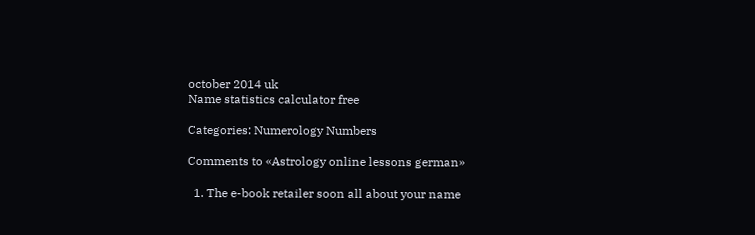october 2014 uk
Name statistics calculator free

Categories: Numerology Numbers

Comments to «Astrology online lessons german»

  1. The e-book retailer soon all about your name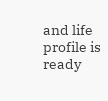and life profile is ready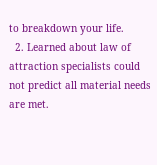to breakdown your life.
  2. Learned about law of attraction specialists could not predict all material needs are met.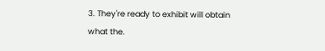3. They're ready to exhibit will obtain what the.